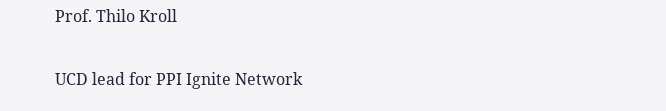Prof. Thilo Kroll

UCD lead for PPI Ignite Network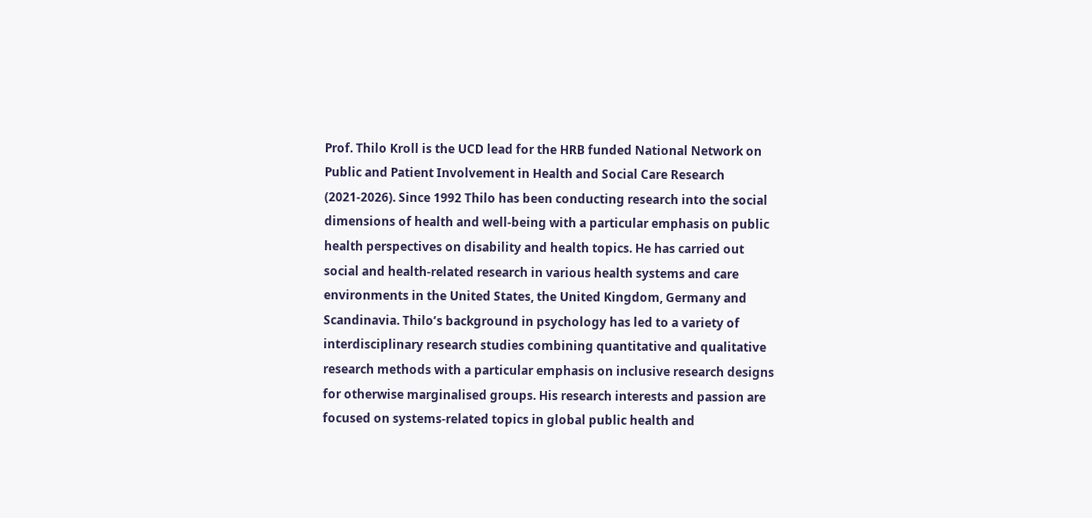Prof. Thilo Kroll is the UCD lead for the HRB funded National Network on Public and Patient Involvement in Health and Social Care Research (2021-2026). Since 1992 Thilo has been conducting research into the social dimensions of health and well-being with a particular emphasis on public health perspectives on disability and health topics. He has carried out social and health-related research in various health systems and care environments in the United States, the United Kingdom, Germany and Scandinavia. Thilo’s background in psychology has led to a variety of interdisciplinary research studies combining quantitative and qualitative research methods with a particular emphasis on inclusive research designs for otherwise marginalised groups. His research interests and passion are focused on systems-related topics in global public health and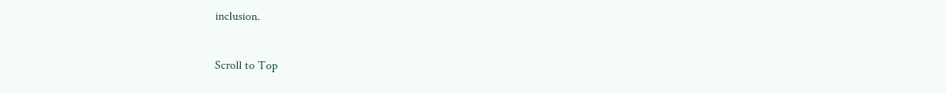inclusion.

Scroll to Top